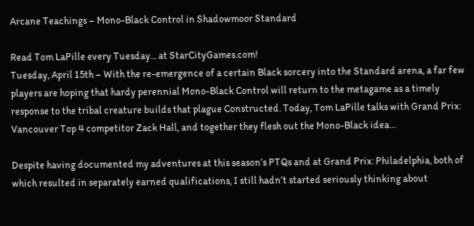Arcane Teachings – Mono-Black Control in Shadowmoor Standard

Read Tom LaPille every Tuesday... at StarCityGames.com!
Tuesday, April 15th – With the re-emergence of a certain Black sorcery into the Standard arena, a far few players are hoping that hardy perennial Mono-Black Control will return to the metagame as a timely response to the tribal creature builds that plague Constructed. Today, Tom LaPille talks with Grand Prix: Vancouver Top 4 competitor Zack Hall, and together they flesh out the Mono-Black idea…

Despite having documented my adventures at this season’s PTQs and at Grand Prix: Philadelphia, both of which resulted in separately earned qualifications, I still hadn’t started seriously thinking about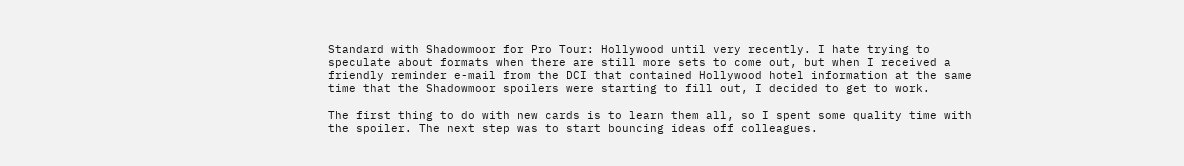Standard with Shadowmoor for Pro Tour: Hollywood until very recently. I hate trying to speculate about formats when there are still more sets to come out, but when I received a friendly reminder e-mail from the DCI that contained Hollywood hotel information at the same time that the Shadowmoor spoilers were starting to fill out, I decided to get to work.

The first thing to do with new cards is to learn them all, so I spent some quality time with the spoiler. The next step was to start bouncing ideas off colleagues.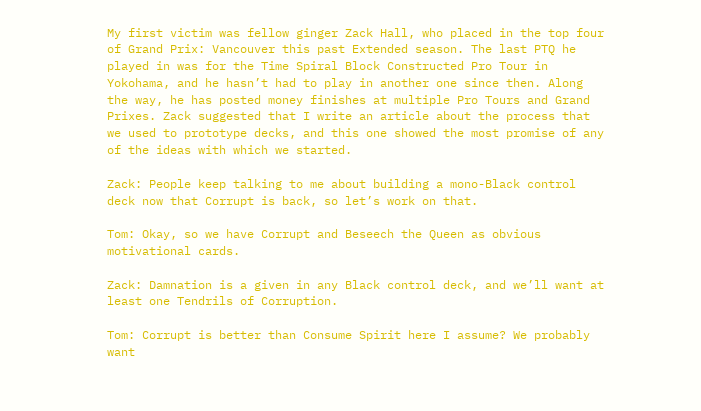My first victim was fellow ginger Zack Hall, who placed in the top four of Grand Prix: Vancouver this past Extended season. The last PTQ he played in was for the Time Spiral Block Constructed Pro Tour in Yokohama, and he hasn’t had to play in another one since then. Along the way, he has posted money finishes at multiple Pro Tours and Grand Prixes. Zack suggested that I write an article about the process that we used to prototype decks, and this one showed the most promise of any of the ideas with which we started.

Zack: People keep talking to me about building a mono-Black control deck now that Corrupt is back, so let’s work on that.

Tom: Okay, so we have Corrupt and Beseech the Queen as obvious motivational cards.

Zack: Damnation is a given in any Black control deck, and we’ll want at least one Tendrils of Corruption.

Tom: Corrupt is better than Consume Spirit here I assume? We probably want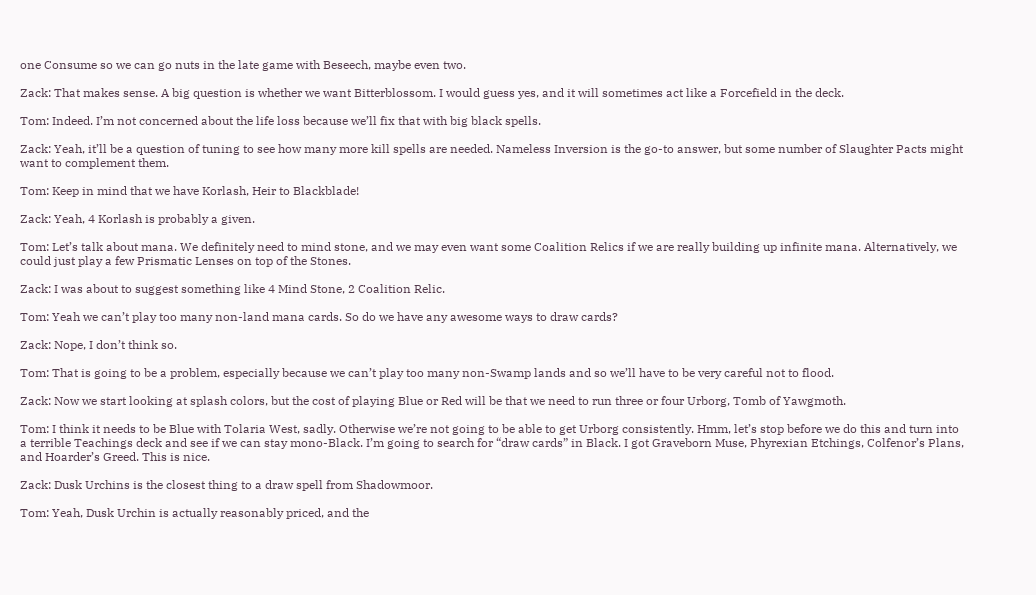one Consume so we can go nuts in the late game with Beseech, maybe even two.

Zack: That makes sense. A big question is whether we want Bitterblossom. I would guess yes, and it will sometimes act like a Forcefield in the deck.

Tom: Indeed. I’m not concerned about the life loss because we’ll fix that with big black spells.

Zack: Yeah, it’ll be a question of tuning to see how many more kill spells are needed. Nameless Inversion is the go-to answer, but some number of Slaughter Pacts might want to complement them.

Tom: Keep in mind that we have Korlash, Heir to Blackblade!

Zack: Yeah, 4 Korlash is probably a given.

Tom: Let’s talk about mana. We definitely need to mind stone, and we may even want some Coalition Relics if we are really building up infinite mana. Alternatively, we could just play a few Prismatic Lenses on top of the Stones.

Zack: I was about to suggest something like 4 Mind Stone, 2 Coalition Relic.

Tom: Yeah we can’t play too many non-land mana cards. So do we have any awesome ways to draw cards?

Zack: Nope, I don’t think so.

Tom: That is going to be a problem, especially because we can’t play too many non-Swamp lands and so we’ll have to be very careful not to flood.

Zack: Now we start looking at splash colors, but the cost of playing Blue or Red will be that we need to run three or four Urborg, Tomb of Yawgmoth.

Tom: I think it needs to be Blue with Tolaria West, sadly. Otherwise we’re not going to be able to get Urborg consistently. Hmm, let’s stop before we do this and turn into a terrible Teachings deck and see if we can stay mono-Black. I’m going to search for “draw cards” in Black. I got Graveborn Muse, Phyrexian Etchings, Colfenor’s Plans, and Hoarder’s Greed. This is nice.

Zack: Dusk Urchins is the closest thing to a draw spell from Shadowmoor.

Tom: Yeah, Dusk Urchin is actually reasonably priced, and the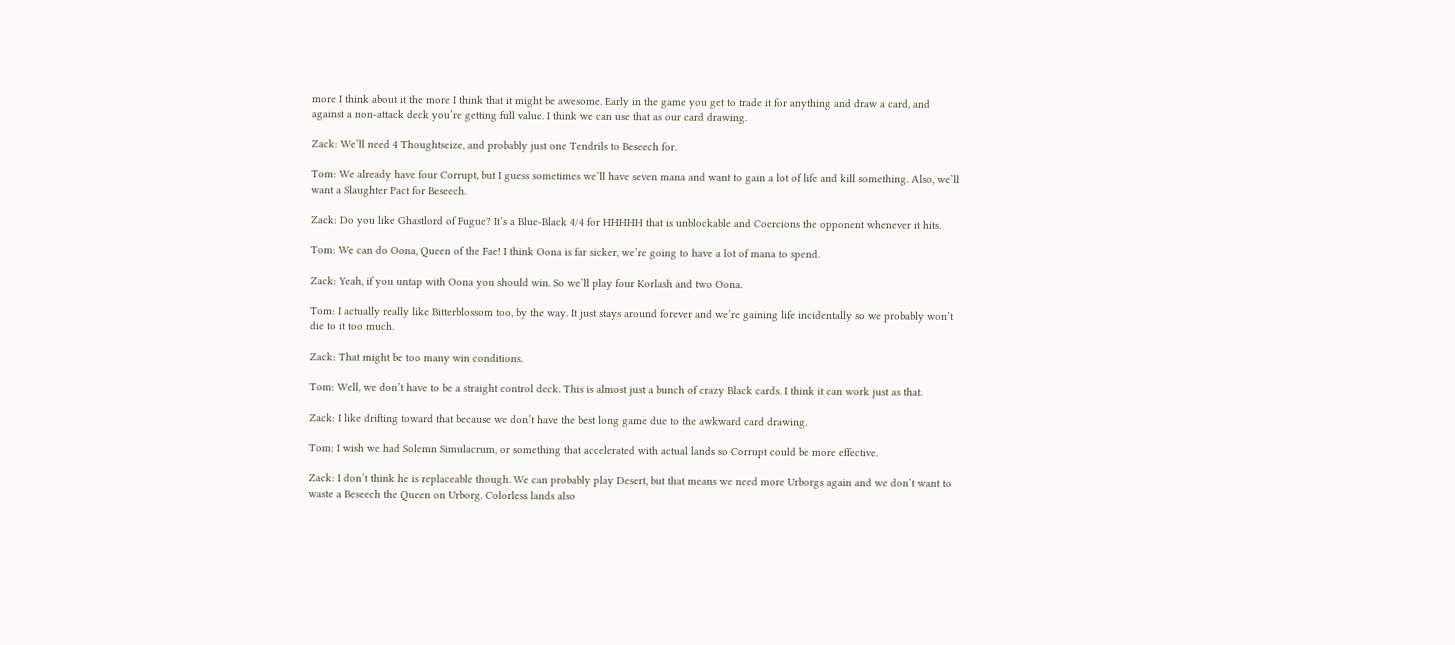more I think about it the more I think that it might be awesome. Early in the game you get to trade it for anything and draw a card, and against a non-attack deck you’re getting full value. I think we can use that as our card drawing.

Zack: We’ll need 4 Thoughtseize, and probably just one Tendrils to Beseech for.

Tom: We already have four Corrupt, but I guess sometimes we’ll have seven mana and want to gain a lot of life and kill something. Also, we’ll want a Slaughter Pact for Beseech.

Zack: Do you like Ghastlord of Fugue? It’s a Blue-Black 4/4 for HHHHH that is unblockable and Coercions the opponent whenever it hits.

Tom: We can do Oona, Queen of the Fae! I think Oona is far sicker, we’re going to have a lot of mana to spend.

Zack: Yeah, if you untap with Oona you should win. So we’ll play four Korlash and two Oona.

Tom: I actually really like Bitterblossom too, by the way. It just stays around forever and we’re gaining life incidentally so we probably won’t die to it too much.

Zack: That might be too many win conditions.

Tom: Well, we don’t have to be a straight control deck. This is almost just a bunch of crazy Black cards. I think it can work just as that.

Zack: I like drifting toward that because we don’t have the best long game due to the awkward card drawing.

Tom: I wish we had Solemn Simulacrum, or something that accelerated with actual lands so Corrupt could be more effective.

Zack: I don’t think he is replaceable though. We can probably play Desert, but that means we need more Urborgs again and we don’t want to waste a Beseech the Queen on Urborg. Colorless lands also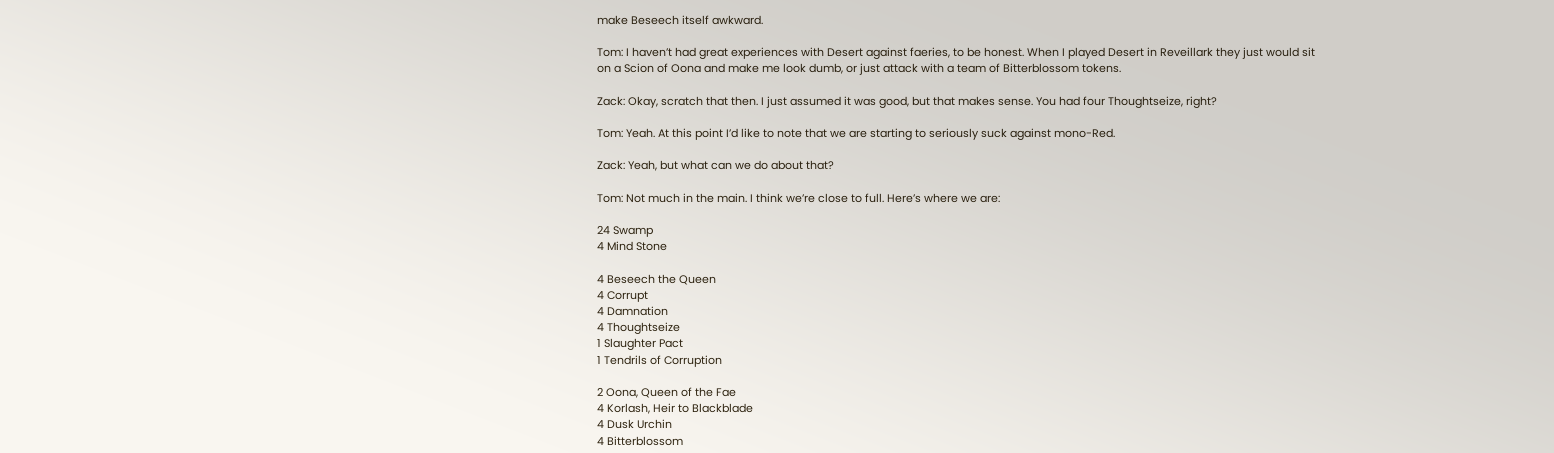make Beseech itself awkward.

Tom: I haven’t had great experiences with Desert against faeries, to be honest. When I played Desert in Reveillark they just would sit on a Scion of Oona and make me look dumb, or just attack with a team of Bitterblossom tokens.

Zack: Okay, scratch that then. I just assumed it was good, but that makes sense. You had four Thoughtseize, right?

Tom: Yeah. At this point I’d like to note that we are starting to seriously suck against mono-Red.

Zack: Yeah, but what can we do about that?

Tom: Not much in the main. I think we’re close to full. Here’s where we are:

24 Swamp
4 Mind Stone

4 Beseech the Queen
4 Corrupt
4 Damnation
4 Thoughtseize
1 Slaughter Pact
1 Tendrils of Corruption

2 Oona, Queen of the Fae
4 Korlash, Heir to Blackblade
4 Dusk Urchin
4 Bitterblossom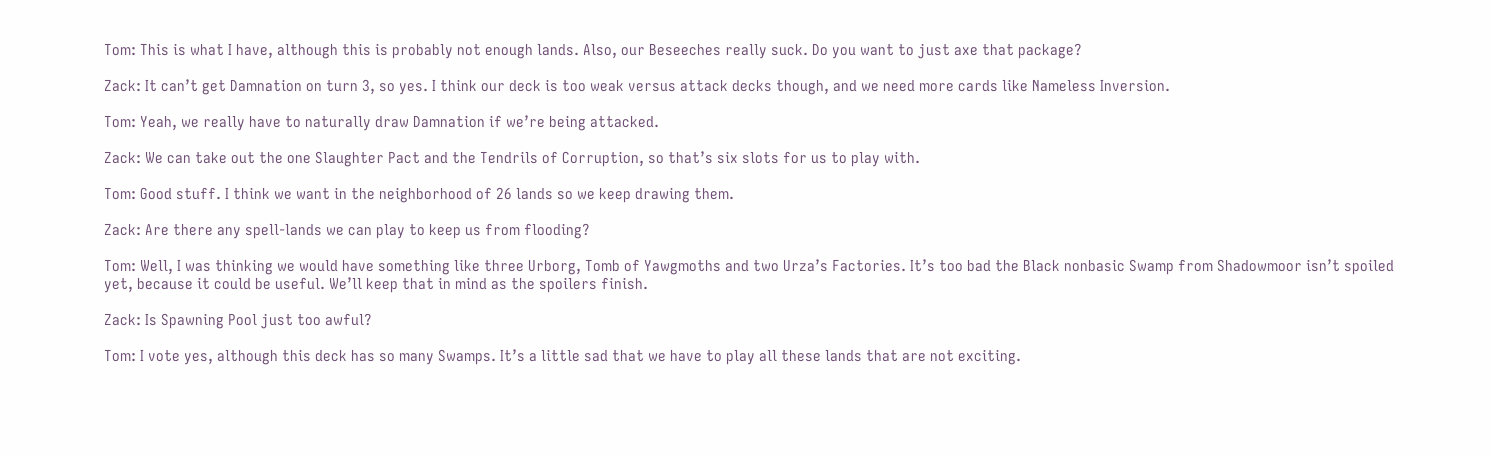Tom: This is what I have, although this is probably not enough lands. Also, our Beseeches really suck. Do you want to just axe that package?

Zack: It can’t get Damnation on turn 3, so yes. I think our deck is too weak versus attack decks though, and we need more cards like Nameless Inversion.

Tom: Yeah, we really have to naturally draw Damnation if we’re being attacked.

Zack: We can take out the one Slaughter Pact and the Tendrils of Corruption, so that’s six slots for us to play with.

Tom: Good stuff. I think we want in the neighborhood of 26 lands so we keep drawing them.

Zack: Are there any spell-lands we can play to keep us from flooding?

Tom: Well, I was thinking we would have something like three Urborg, Tomb of Yawgmoths and two Urza’s Factories. It’s too bad the Black nonbasic Swamp from Shadowmoor isn’t spoiled yet, because it could be useful. We’ll keep that in mind as the spoilers finish.

Zack: Is Spawning Pool just too awful?

Tom: I vote yes, although this deck has so many Swamps. It’s a little sad that we have to play all these lands that are not exciting.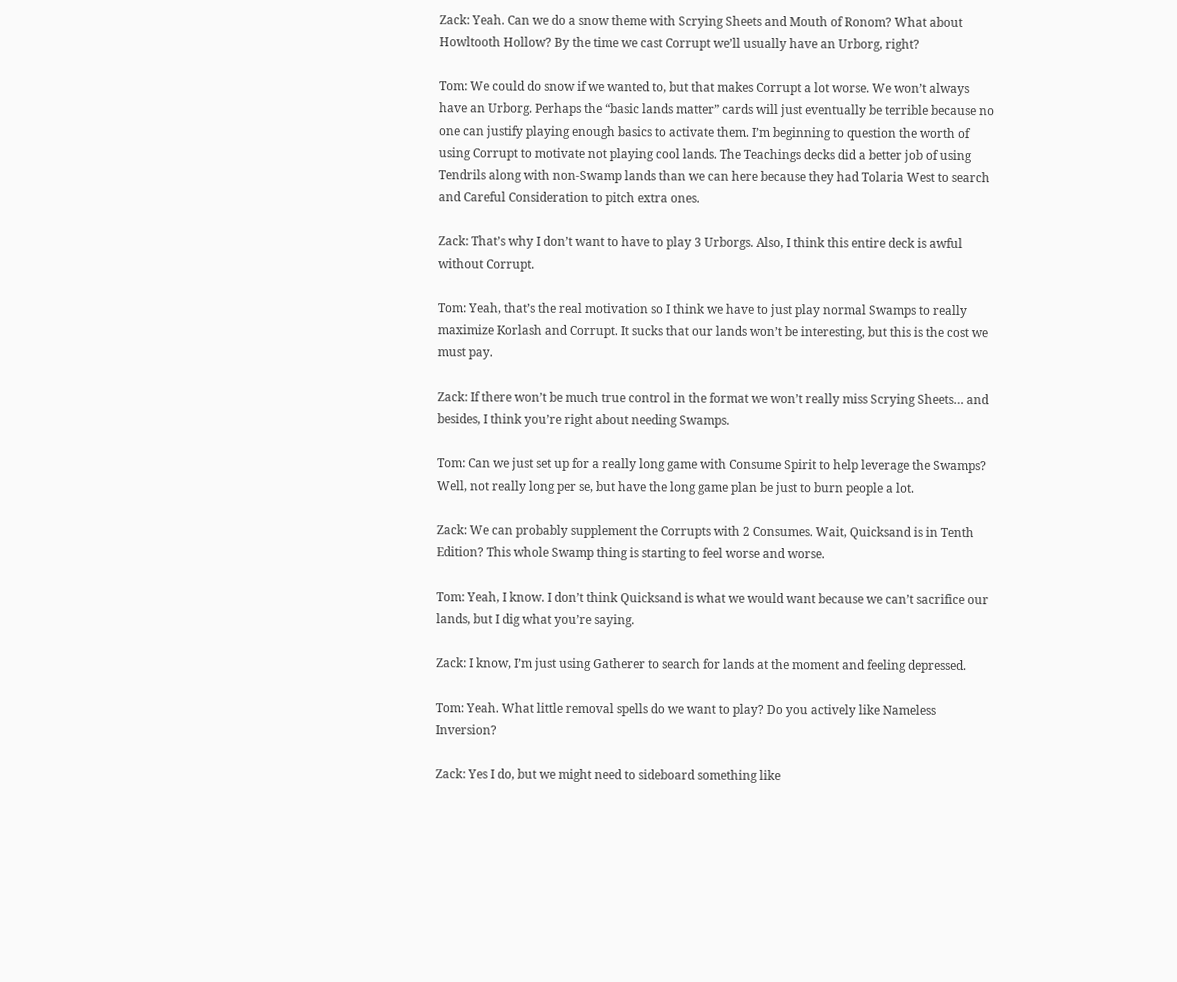Zack: Yeah. Can we do a snow theme with Scrying Sheets and Mouth of Ronom? What about Howltooth Hollow? By the time we cast Corrupt we’ll usually have an Urborg, right?

Tom: We could do snow if we wanted to, but that makes Corrupt a lot worse. We won’t always have an Urborg. Perhaps the “basic lands matter” cards will just eventually be terrible because no one can justify playing enough basics to activate them. I’m beginning to question the worth of using Corrupt to motivate not playing cool lands. The Teachings decks did a better job of using Tendrils along with non-Swamp lands than we can here because they had Tolaria West to search and Careful Consideration to pitch extra ones.

Zack: That’s why I don’t want to have to play 3 Urborgs. Also, I think this entire deck is awful without Corrupt.

Tom: Yeah, that’s the real motivation so I think we have to just play normal Swamps to really maximize Korlash and Corrupt. It sucks that our lands won’t be interesting, but this is the cost we must pay.

Zack: If there won’t be much true control in the format we won’t really miss Scrying Sheets… and besides, I think you’re right about needing Swamps.

Tom: Can we just set up for a really long game with Consume Spirit to help leverage the Swamps? Well, not really long per se, but have the long game plan be just to burn people a lot.

Zack: We can probably supplement the Corrupts with 2 Consumes. Wait, Quicksand is in Tenth Edition? This whole Swamp thing is starting to feel worse and worse.

Tom: Yeah, I know. I don’t think Quicksand is what we would want because we can’t sacrifice our lands, but I dig what you’re saying.

Zack: I know, I’m just using Gatherer to search for lands at the moment and feeling depressed.

Tom: Yeah. What little removal spells do we want to play? Do you actively like Nameless Inversion?

Zack: Yes I do, but we might need to sideboard something like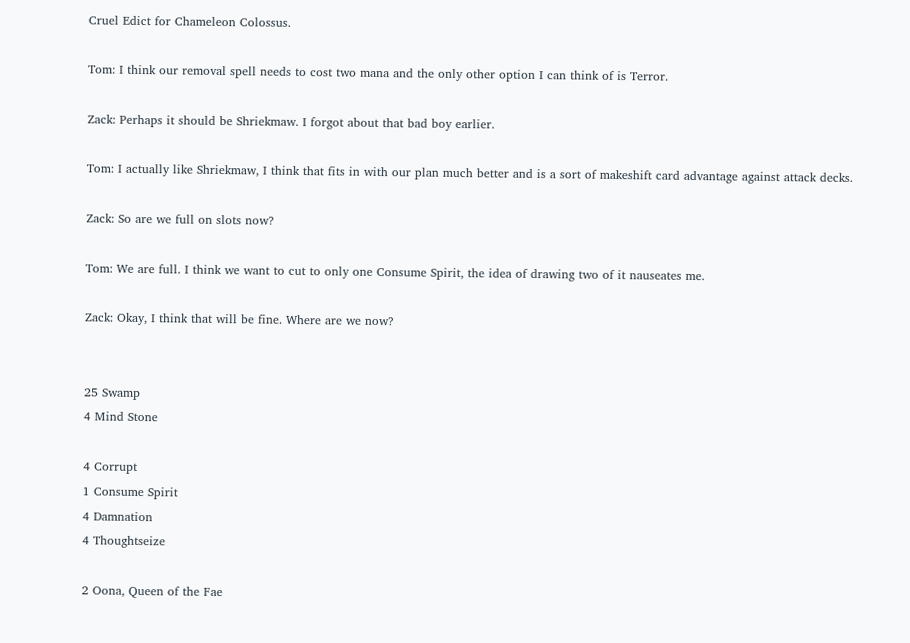Cruel Edict for Chameleon Colossus.

Tom: I think our removal spell needs to cost two mana and the only other option I can think of is Terror.

Zack: Perhaps it should be Shriekmaw. I forgot about that bad boy earlier.

Tom: I actually like Shriekmaw, I think that fits in with our plan much better and is a sort of makeshift card advantage against attack decks.

Zack: So are we full on slots now?

Tom: We are full. I think we want to cut to only one Consume Spirit, the idea of drawing two of it nauseates me.

Zack: Okay, I think that will be fine. Where are we now?


25 Swamp
4 Mind Stone

4 Corrupt
1 Consume Spirit
4 Damnation
4 Thoughtseize

2 Oona, Queen of the Fae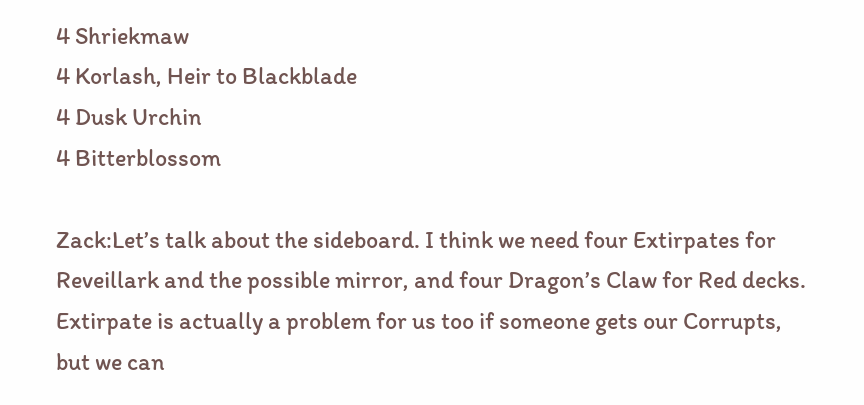4 Shriekmaw
4 Korlash, Heir to Blackblade
4 Dusk Urchin
4 Bitterblossom

Zack:Let’s talk about the sideboard. I think we need four Extirpates for Reveillark and the possible mirror, and four Dragon’s Claw for Red decks. Extirpate is actually a problem for us too if someone gets our Corrupts, but we can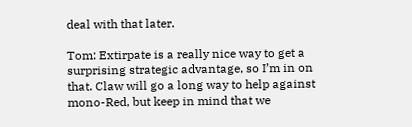deal with that later.

Tom: Extirpate is a really nice way to get a surprising strategic advantage, so I’m in on that. Claw will go a long way to help against mono-Red, but keep in mind that we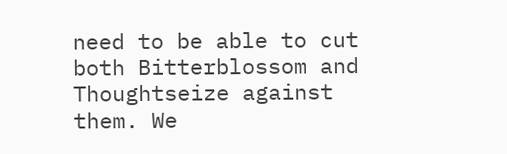need to be able to cut both Bitterblossom and Thoughtseize against them. We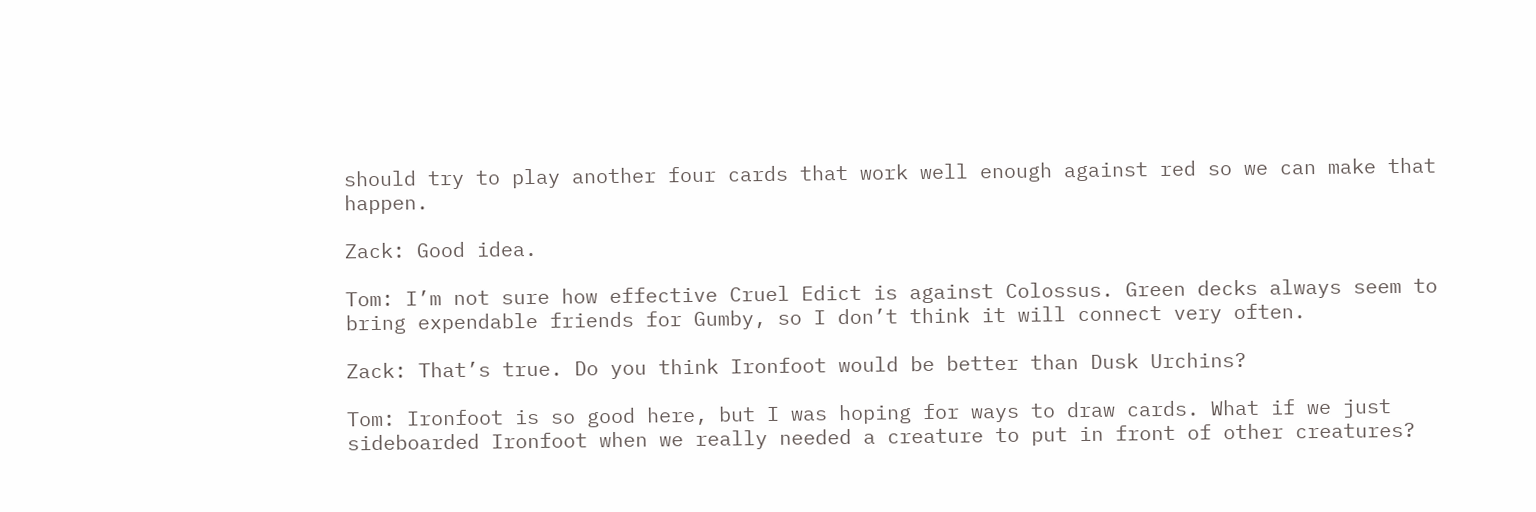should try to play another four cards that work well enough against red so we can make that happen.

Zack: Good idea.

Tom: I’m not sure how effective Cruel Edict is against Colossus. Green decks always seem to bring expendable friends for Gumby, so I don’t think it will connect very often.

Zack: That’s true. Do you think Ironfoot would be better than Dusk Urchins?

Tom: Ironfoot is so good here, but I was hoping for ways to draw cards. What if we just sideboarded Ironfoot when we really needed a creature to put in front of other creatures?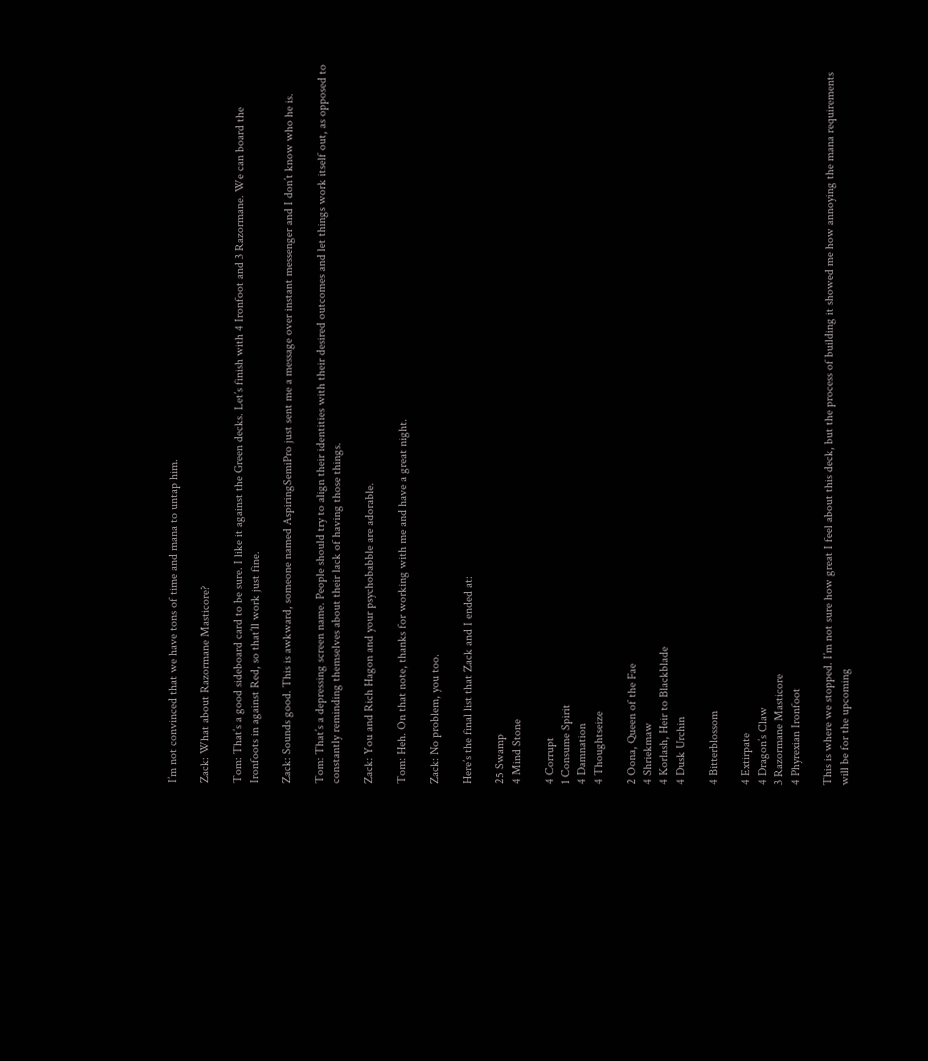I’m not convinced that we have tons of time and mana to untap him.

Zack: What about Razormane Masticore?

Tom: That’s a good sideboard card to be sure. I like it against the Green decks. Let’s finish with 4 Ironfoot and 3 Razormane. We can board the Ironfoots in against Red, so that’ll work just fine.

Zack: Sounds good. This is awkward, someone named AspiringSemiPro just sent me a message over instant messenger and I don’t know who he is.

Tom: That’s a depressing screen name. People should try to align their identities with their desired outcomes and let things work itself out, as opposed to constantly reminding themselves about their lack of having those things.

Zack: You and Rich Hagon and your psychobabble are adorable.

Tom: Heh. On that note, thanks for working with me and have a great night.

Zack: No problem, you too.

Here’s the final list that Zack and I ended at:

25 Swamp
4 Mind Stone

4 Corrupt
1 Consume Spirit
4 Damnation
4 Thoughtseize

2 Oona, Queen of the Fae
4 Shriekmaw
4 Korlash, Heir to Blackblade
4 Dusk Urchin

4 Bitterblossom

4 Extirpate
4 Dragon’s Claw
3 Razormane Masticore
4 Phyrexian Ironfoot

This is where we stopped. I’m not sure how great I feel about this deck, but the process of building it showed me how annoying the mana requirements will be for the upcoming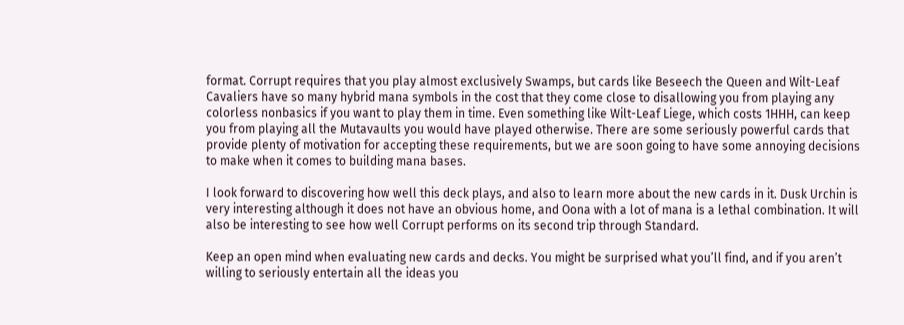format. Corrupt requires that you play almost exclusively Swamps, but cards like Beseech the Queen and Wilt-Leaf Cavaliers have so many hybrid mana symbols in the cost that they come close to disallowing you from playing any colorless nonbasics if you want to play them in time. Even something like Wilt-Leaf Liege, which costs 1HHH, can keep you from playing all the Mutavaults you would have played otherwise. There are some seriously powerful cards that provide plenty of motivation for accepting these requirements, but we are soon going to have some annoying decisions to make when it comes to building mana bases.

I look forward to discovering how well this deck plays, and also to learn more about the new cards in it. Dusk Urchin is very interesting although it does not have an obvious home, and Oona with a lot of mana is a lethal combination. It will also be interesting to see how well Corrupt performs on its second trip through Standard.

Keep an open mind when evaluating new cards and decks. You might be surprised what you’ll find, and if you aren’t willing to seriously entertain all the ideas you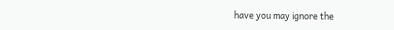have you may ignore the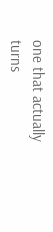one that actually turns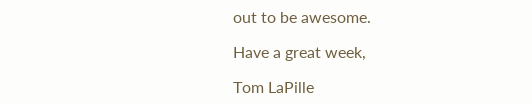out to be awesome.

Have a great week,

Tom LaPille